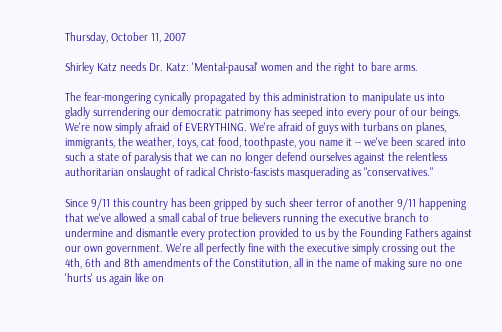Thursday, October 11, 2007

Shirley Katz needs Dr. Katz: 'Mental-pausal' women and the right to bare arms.

The fear-mongering cynically propagated by this administration to manipulate us into gladly surrendering our democratic patrimony has seeped into every pour of our beings. We're now simply afraid of EVERYTHING. We're afraid of guys with turbans on planes, immigrants, the weather, toys, cat food, toothpaste, you name it -- we've been scared into such a state of paralysis that we can no longer defend ourselves against the relentless authoritarian onslaught of radical Christo-fascists masquerading as "conservatives."

Since 9/11 this country has been gripped by such sheer terror of another 9/11 happening that we've allowed a small cabal of true believers running the executive branch to undermine and dismantle every protection provided to us by the Founding Fathers against our own government. We're all perfectly fine with the executive simply crossing out the 4th, 6th and 8th amendments of the Constitution, all in the name of making sure no one 'hurts' us again like on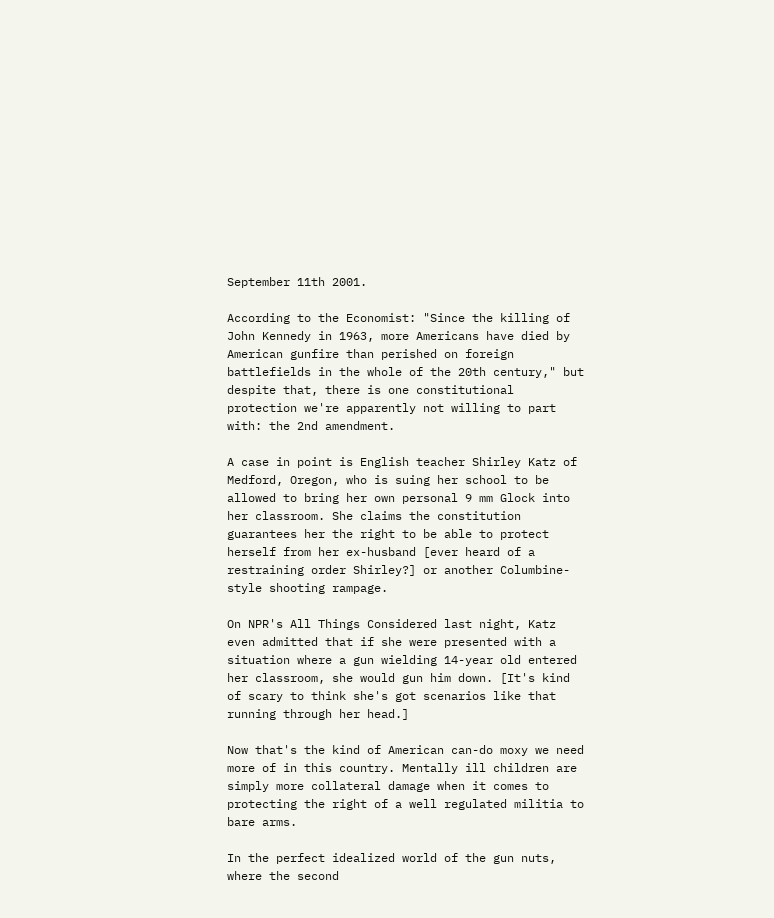September 11th 2001.

According to the Economist: "Since the killing of John Kennedy in 1963, more Americans have died by American gunfire than perished on foreign battlefields in the whole of the 20th century," but despite that, there is one constitutional protection we're apparently not willing to part with: the 2nd amendment.

A case in point is English teacher Shirley Katz of Medford, Oregon, who is suing her school to be allowed to bring her own personal 9 mm Glock into her classroom. She claims the constitution guarantees her the right to be able to protect herself from her ex-husband [ever heard of a restraining order Shirley?] or another Columbine-style shooting rampage.

On NPR's All Things Considered last night, Katz even admitted that if she were presented with a situation where a gun wielding 14-year old entered her classroom, she would gun him down. [It's kind of scary to think she's got scenarios like that running through her head.]

Now that's the kind of American can-do moxy we need more of in this country. Mentally ill children are simply more collateral damage when it comes to protecting the right of a well regulated militia to bare arms.

In the perfect idealized world of the gun nuts, where the second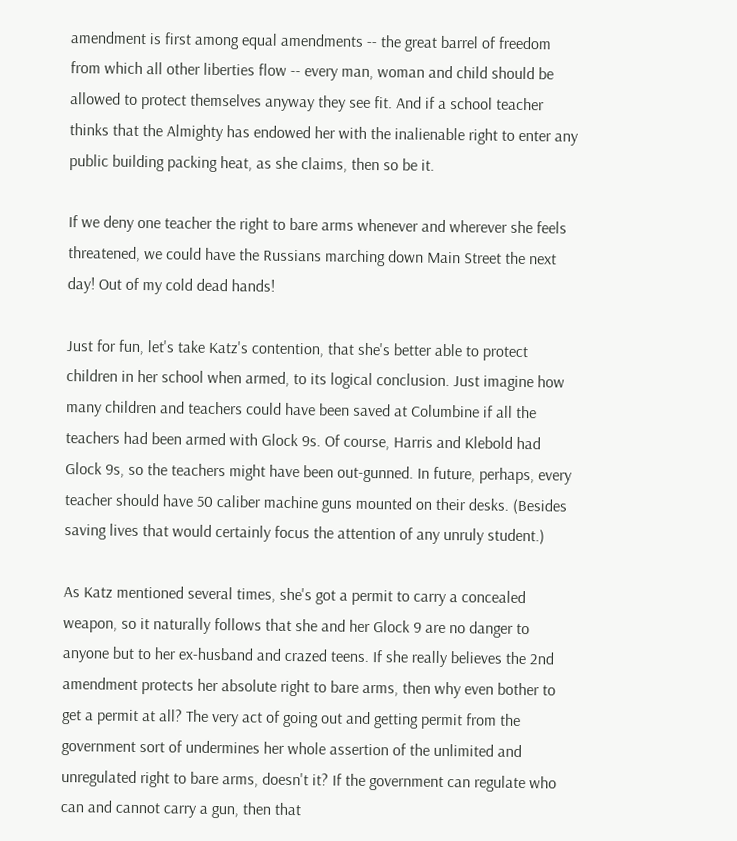amendment is first among equal amendments -- the great barrel of freedom from which all other liberties flow -- every man, woman and child should be allowed to protect themselves anyway they see fit. And if a school teacher thinks that the Almighty has endowed her with the inalienable right to enter any public building packing heat, as she claims, then so be it.

If we deny one teacher the right to bare arms whenever and wherever she feels threatened, we could have the Russians marching down Main Street the next day! Out of my cold dead hands!

Just for fun, let's take Katz's contention, that she's better able to protect children in her school when armed, to its logical conclusion. Just imagine how many children and teachers could have been saved at Columbine if all the teachers had been armed with Glock 9s. Of course, Harris and Klebold had Glock 9s, so the teachers might have been out-gunned. In future, perhaps, every teacher should have 50 caliber machine guns mounted on their desks. (Besides saving lives that would certainly focus the attention of any unruly student.)

As Katz mentioned several times, she's got a permit to carry a concealed weapon, so it naturally follows that she and her Glock 9 are no danger to anyone but to her ex-husband and crazed teens. If she really believes the 2nd amendment protects her absolute right to bare arms, then why even bother to get a permit at all? The very act of going out and getting permit from the government sort of undermines her whole assertion of the unlimited and unregulated right to bare arms, doesn't it? If the government can regulate who can and cannot carry a gun, then that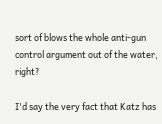sort of blows the whole anti-gun control argument out of the water, right?

I'd say the very fact that Katz has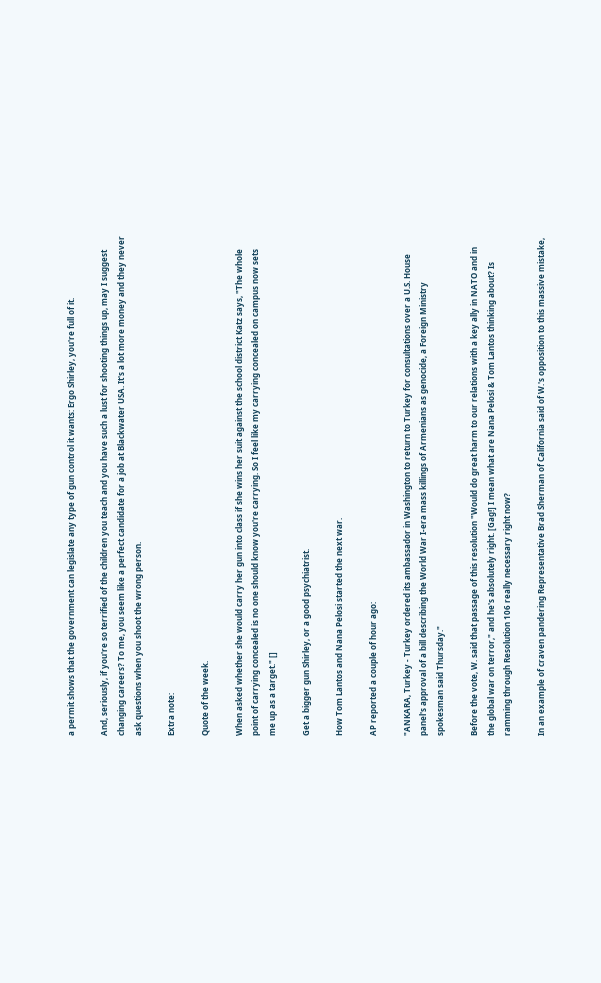a permit shows that the government can legislate any type of gun control it wants: Ergo Shirley, you're full of it.

And, seriously, if you're so terrified of the children you teach and you have such a lust for shooting things up, may I suggest changing careers? To me, you seem like a perfect candidate for a job at Blackwater USA. It's a lot more money and they never ask questions when you shoot the wrong person.

Extra note:

Quote of the week.

When asked whether she would carry her gun into class if she wins her suit against the school district Katz says, "The whole point of carrying concealed is no one should know you're carrying. So I feel like my carrying concealed on campus now sets me up as a target." []

Get a bigger gun Shirley, or a good psychiatrist.

How Tom Lantos and Nana Pelosi started the next war.

AP reported a couple of hour ago:

"ANKARA, Turkey - Turkey ordered its ambassador in Washington to return to Turkey for consultations over a U.S. House panel's approval of a bill describing the World War I-era mass killings of Armenians as genocide, a Foreign Ministry spokesman said Thursday."

Before the vote, W. said that passage of this resolution "Would do great harm to our relations with a key ally in NATO and in the global war on terror," and he's absolutely right. [Gag!] I mean what are Nana Pelosi & Tom Lantos thinking about? Is ramming through Resolution 106 really necessary right now?

In an example of craven pandering Representative Brad Sherman of California said of W.'s opposition to this massive mistake,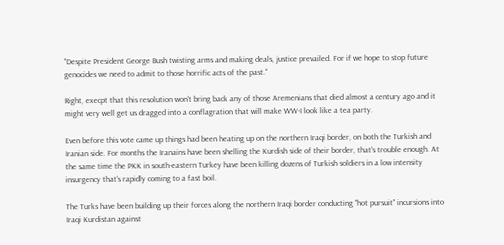"Despite President George Bush twisting arms and making deals, justice prevailed. For if we hope to stop future genocides we need to admit to those horrific acts of the past."

Right, execpt that this resolution won't bring back any of those Aremenians that died almost a century ago and it might very well get us dragged into a conflagration that will make WW-I look like a tea party.

Even before this vote came up things had been heating up on the northern Iraqi border, on both the Turkish and Iranian side. For months the Iranains have been shelling the Kurdish side of their border, that's trouble enough. At the same time the PKK in south-eastern Turkey have been killing dozens of Turkish soldiers in a low intensity insurgency that's rapidly coming to a fast boil.

The Turks have been building up their forces along the northern Iraqi border conducting "hot pursuit" incursions into Iraqi Kurdistan against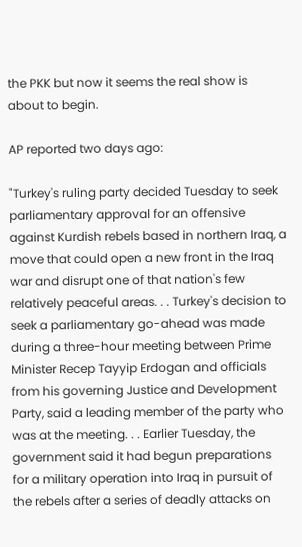the PKK but now it seems the real show is about to begin.

AP reported two days ago:

"Turkey's ruling party decided Tuesday to seek parliamentary approval for an offensive against Kurdish rebels based in northern Iraq, a move that could open a new front in the Iraq war and disrupt one of that nation's few relatively peaceful areas. . . Turkey's decision to seek a parliamentary go-ahead was made during a three-hour meeting between Prime Minister Recep Tayyip Erdogan and officials from his governing Justice and Development Party, said a leading member of the party who was at the meeting. . . Earlier Tuesday, the government said it had begun preparations for a military operation into Iraq in pursuit of the rebels after a series of deadly attacks on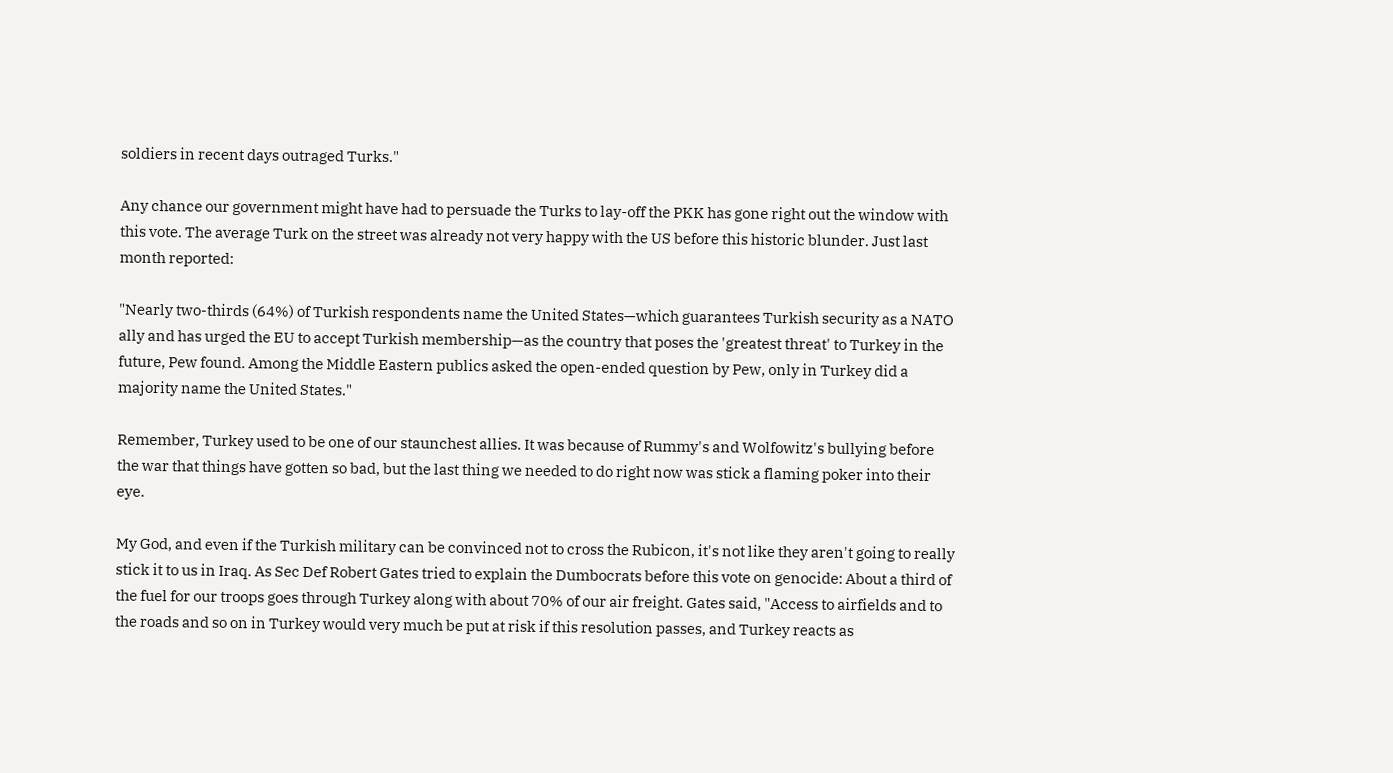soldiers in recent days outraged Turks."

Any chance our government might have had to persuade the Turks to lay-off the PKK has gone right out the window with this vote. The average Turk on the street was already not very happy with the US before this historic blunder. Just last month reported:

"Nearly two-thirds (64%) of Turkish respondents name the United States—which guarantees Turkish security as a NATO ally and has urged the EU to accept Turkish membership—as the country that poses the 'greatest threat' to Turkey in the future, Pew found. Among the Middle Eastern publics asked the open-ended question by Pew, only in Turkey did a majority name the United States."

Remember, Turkey used to be one of our staunchest allies. It was because of Rummy's and Wolfowitz's bullying before the war that things have gotten so bad, but the last thing we needed to do right now was stick a flaming poker into their eye.

My God, and even if the Turkish military can be convinced not to cross the Rubicon, it's not like they aren't going to really stick it to us in Iraq. As Sec Def Robert Gates tried to explain the Dumbocrats before this vote on genocide: About a third of the fuel for our troops goes through Turkey along with about 70% of our air freight. Gates said, "Access to airfields and to the roads and so on in Turkey would very much be put at risk if this resolution passes, and Turkey reacts as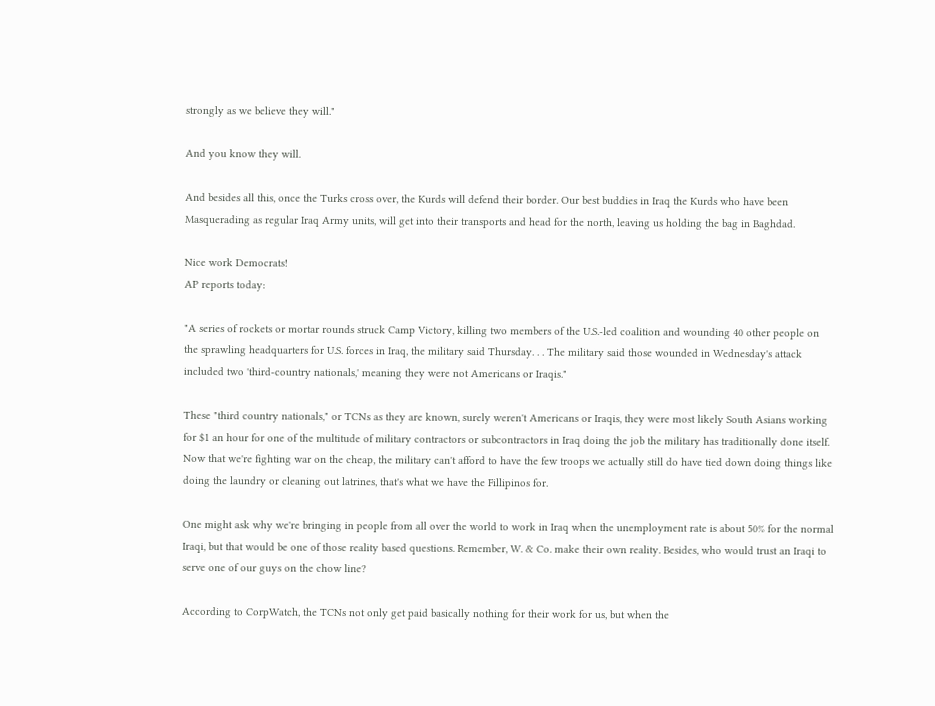strongly as we believe they will."

And you know they will.

And besides all this, once the Turks cross over, the Kurds will defend their border. Our best buddies in Iraq the Kurds who have been Masquerading as regular Iraq Army units, will get into their transports and head for the north, leaving us holding the bag in Baghdad.

Nice work Democrats!
AP reports today:

"A series of rockets or mortar rounds struck Camp Victory, killing two members of the U.S.-led coalition and wounding 40 other people on the sprawling headquarters for U.S. forces in Iraq, the military said Thursday. . . The military said those wounded in Wednesday's attack included two 'third-country nationals,' meaning they were not Americans or Iraqis."

These "third country nationals," or TCNs as they are known, surely weren't Americans or Iraqis, they were most likely South Asians working for $1 an hour for one of the multitude of military contractors or subcontractors in Iraq doing the job the military has traditionally done itself. Now that we're fighting war on the cheap, the military can't afford to have the few troops we actually still do have tied down doing things like doing the laundry or cleaning out latrines, that's what we have the Fillipinos for.

One might ask why we're bringing in people from all over the world to work in Iraq when the unemployment rate is about 50% for the normal Iraqi, but that would be one of those reality based questions. Remember, W. & Co. make their own reality. Besides, who would trust an Iraqi to serve one of our guys on the chow line?

According to CorpWatch, the TCNs not only get paid basically nothing for their work for us, but when the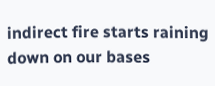indirect fire starts raining down on our bases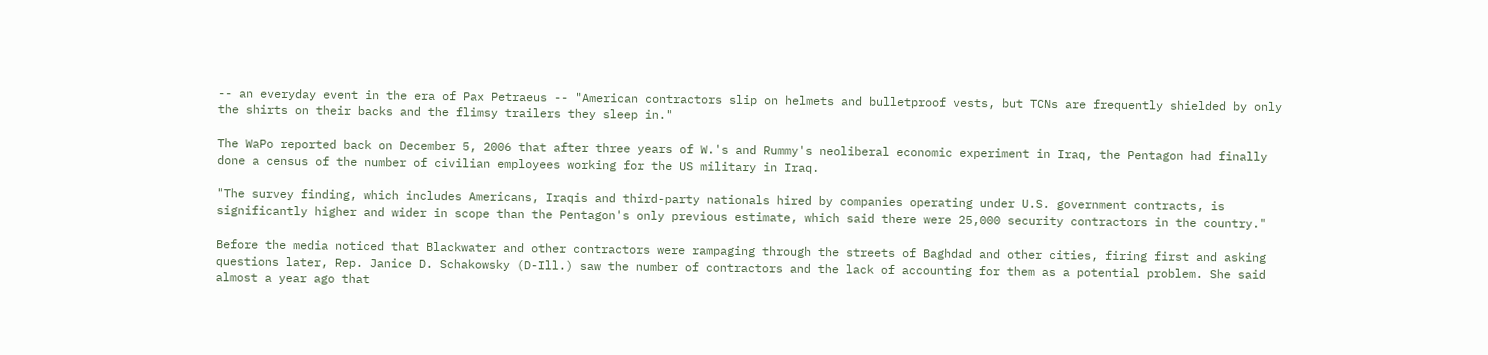-- an everyday event in the era of Pax Petraeus -- "American contractors slip on helmets and bulletproof vests, but TCNs are frequently shielded by only the shirts on their backs and the flimsy trailers they sleep in."

The WaPo reported back on December 5, 2006 that after three years of W.'s and Rummy's neoliberal economic experiment in Iraq, the Pentagon had finally done a census of the number of civilian employees working for the US military in Iraq.

"The survey finding, which includes Americans, Iraqis and third-party nationals hired by companies operating under U.S. government contracts, is significantly higher and wider in scope than the Pentagon's only previous estimate, which said there were 25,000 security contractors in the country."

Before the media noticed that Blackwater and other contractors were rampaging through the streets of Baghdad and other cities, firing first and asking questions later, Rep. Janice D. Schakowsky (D-Ill.) saw the number of contractors and the lack of accounting for them as a potential problem. She said almost a year ago that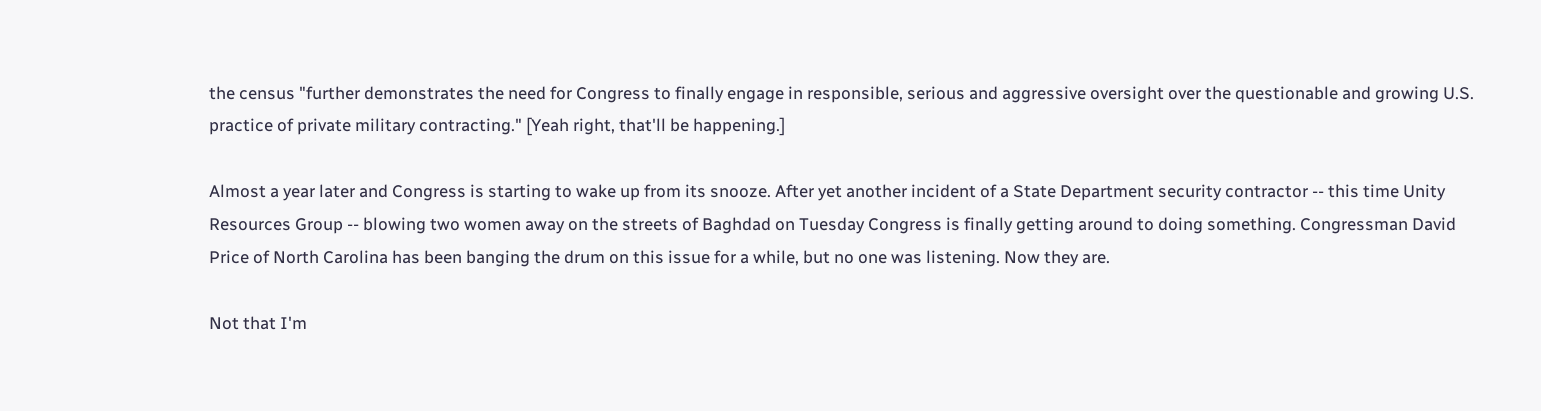the census "further demonstrates the need for Congress to finally engage in responsible, serious and aggressive oversight over the questionable and growing U.S. practice of private military contracting." [Yeah right, that'll be happening.]

Almost a year later and Congress is starting to wake up from its snooze. After yet another incident of a State Department security contractor -- this time Unity Resources Group -- blowing two women away on the streets of Baghdad on Tuesday Congress is finally getting around to doing something. Congressman David Price of North Carolina has been banging the drum on this issue for a while, but no one was listening. Now they are.

Not that I'm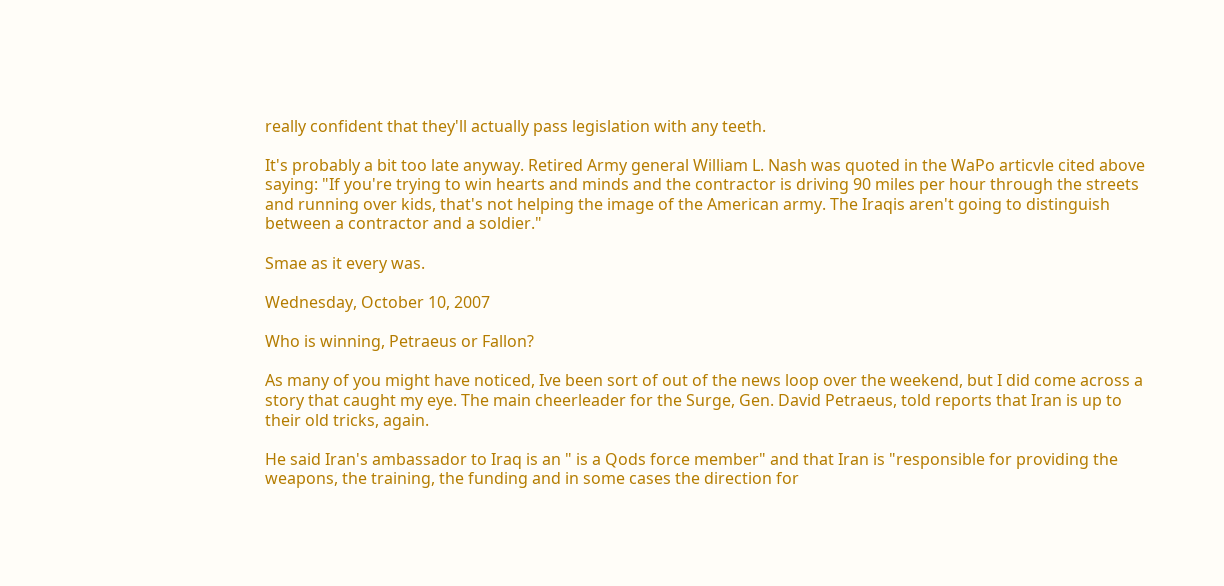really confident that they'll actually pass legislation with any teeth.

It's probably a bit too late anyway. Retired Army general William L. Nash was quoted in the WaPo articvle cited above saying: "If you're trying to win hearts and minds and the contractor is driving 90 miles per hour through the streets and running over kids, that's not helping the image of the American army. The Iraqis aren't going to distinguish between a contractor and a soldier."

Smae as it every was.

Wednesday, October 10, 2007

Who is winning, Petraeus or Fallon?

As many of you might have noticed, Ive been sort of out of the news loop over the weekend, but I did come across a story that caught my eye. The main cheerleader for the Surge, Gen. David Petraeus, told reports that Iran is up to their old tricks, again.

He said Iran's ambassador to Iraq is an " is a Qods force member" and that Iran is "responsible for providing the weapons, the training, the funding and in some cases the direction for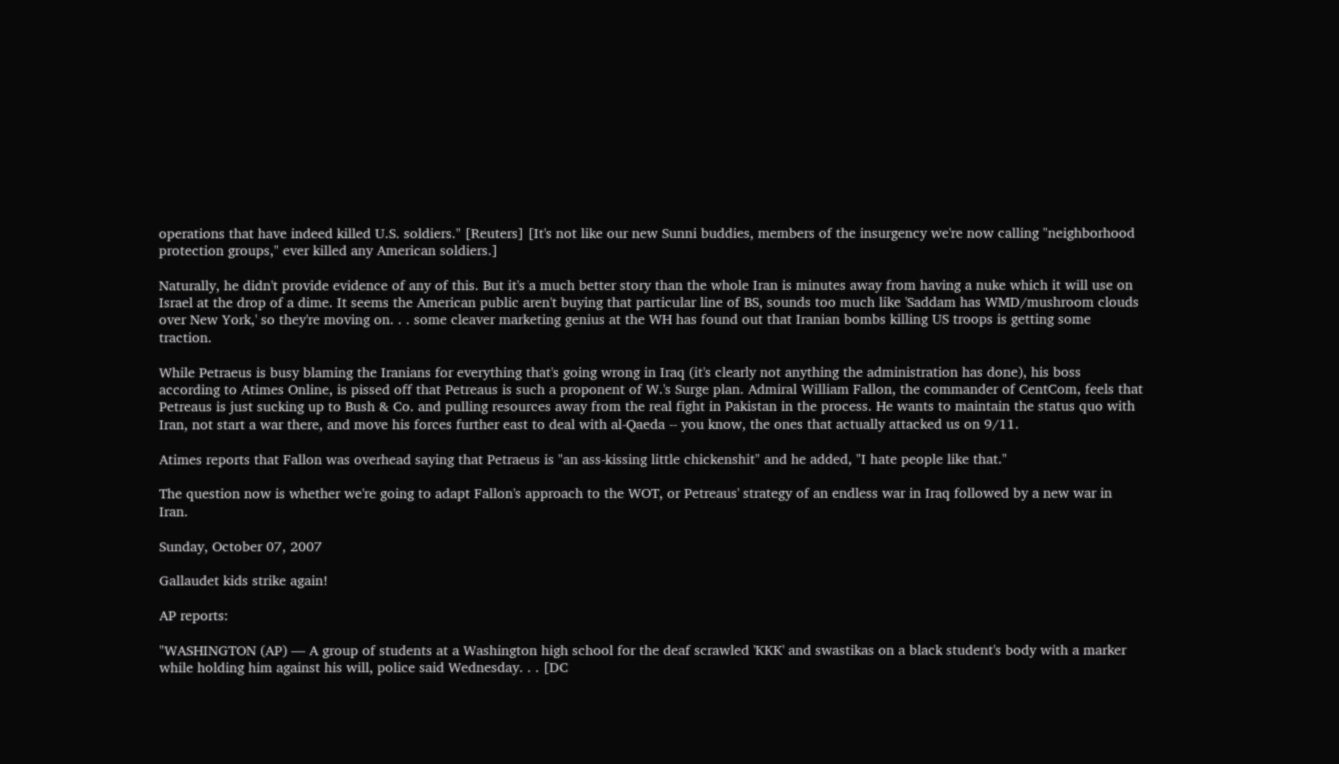operations that have indeed killed U.S. soldiers." [Reuters] [It's not like our new Sunni buddies, members of the insurgency we're now calling "neighborhood protection groups," ever killed any American soldiers.]

Naturally, he didn't provide evidence of any of this. But it's a much better story than the whole Iran is minutes away from having a nuke which it will use on Israel at the drop of a dime. It seems the American public aren't buying that particular line of BS, sounds too much like 'Saddam has WMD/mushroom clouds over New York,' so they're moving on. . . some cleaver marketing genius at the WH has found out that Iranian bombs killing US troops is getting some traction.

While Petraeus is busy blaming the Iranians for everything that's going wrong in Iraq (it's clearly not anything the administration has done), his boss according to Atimes Online, is pissed off that Petreaus is such a proponent of W.'s Surge plan. Admiral William Fallon, the commander of CentCom, feels that Petreaus is just sucking up to Bush & Co. and pulling resources away from the real fight in Pakistan in the process. He wants to maintain the status quo with Iran, not start a war there, and move his forces further east to deal with al-Qaeda -- you know, the ones that actually attacked us on 9/11.

Atimes reports that Fallon was overhead saying that Petraeus is "an ass-kissing little chickenshit" and he added, "I hate people like that."

The question now is whether we're going to adapt Fallon's approach to the WOT, or Petreaus' strategy of an endless war in Iraq followed by a new war in Iran.

Sunday, October 07, 2007

Gallaudet kids strike again!

AP reports:

"WASHINGTON (AP) — A group of students at a Washington high school for the deaf scrawled 'KKK' and swastikas on a black student's body with a marker while holding him against his will, police said Wednesday. . . [DC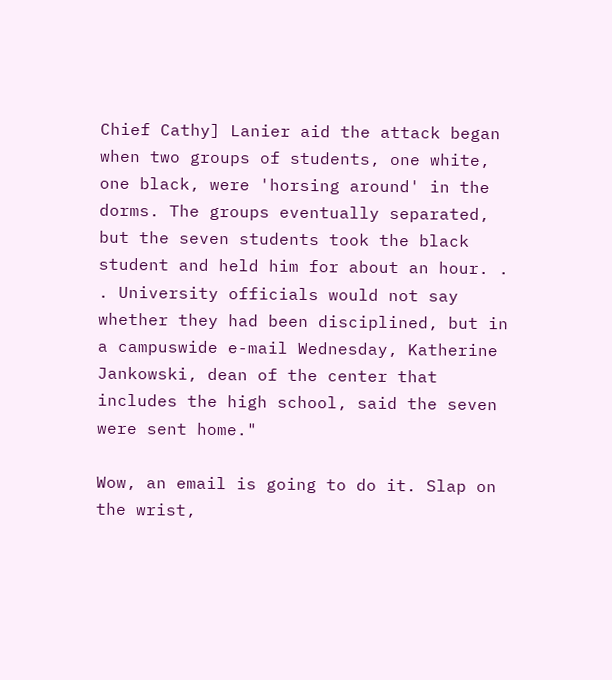Chief Cathy] Lanier aid the attack began when two groups of students, one white, one black, were 'horsing around' in the dorms. The groups eventually separated, but the seven students took the black student and held him for about an hour. . . University officials would not say whether they had been disciplined, but in a campuswide e-mail Wednesday, Katherine Jankowski, dean of the center that includes the high school, said the seven were sent home."

Wow, an email is going to do it. Slap on the wrist,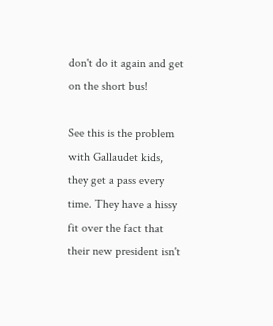don't do it again and get on the short bus!

See this is the problem with Gallaudet kids, they get a pass every time. They have a hissy fit over the fact that their new president isn't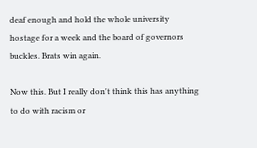deaf enough and hold the whole university hostage for a week and the board of governors buckles. Brats win again.

Now this. But I really don't think this has anything to do with racism or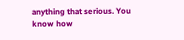anything that serious. You know how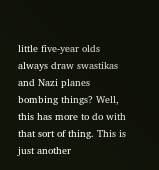little five-year olds always draw swastikas and Nazi planes bombing things? Well, this has more to do with that sort of thing. This is just another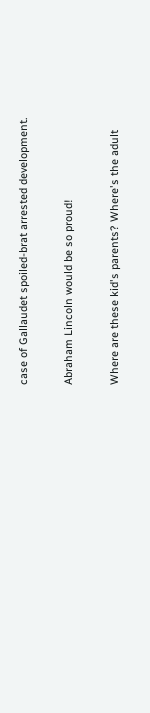case of Gallaudet spoiled-brat arrested development.

Abraham Lincoln would be so proud!

Where are these kid's parents? Where's the adult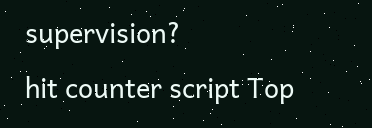supervision?
hit counter script Top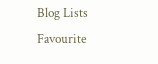Blog Lists Favourite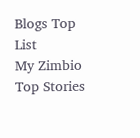Blogs Top List
My Zimbio
Top Stories